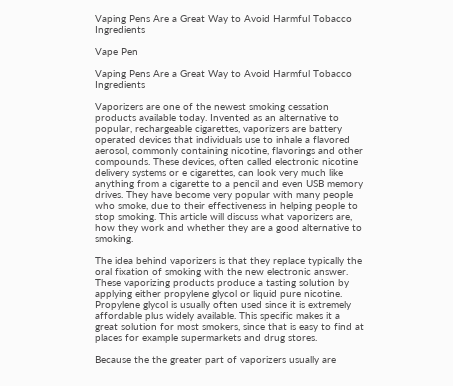Vaping Pens Are a Great Way to Avoid Harmful Tobacco Ingredients

Vape Pen

Vaping Pens Are a Great Way to Avoid Harmful Tobacco Ingredients

Vaporizers are one of the newest smoking cessation products available today. Invented as an alternative to popular, rechargeable cigarettes, vaporizers are battery operated devices that individuals use to inhale a flavored aerosol, commonly containing nicotine, flavorings and other compounds. These devices, often called electronic nicotine delivery systems or e cigarettes, can look very much like anything from a cigarette to a pencil and even USB memory drives. They have become very popular with many people who smoke, due to their effectiveness in helping people to stop smoking. This article will discuss what vaporizers are, how they work and whether they are a good alternative to smoking.

The idea behind vaporizers is that they replace typically the oral fixation of smoking with the new electronic answer. These vaporizing products produce a tasting solution by applying either propylene glycol or liquid pure nicotine. Propylene glycol is usually often used since it is extremely affordable plus widely available. This specific makes it a great solution for most smokers, since that is easy to find at places for example supermarkets and drug stores.

Because the the greater part of vaporizers usually are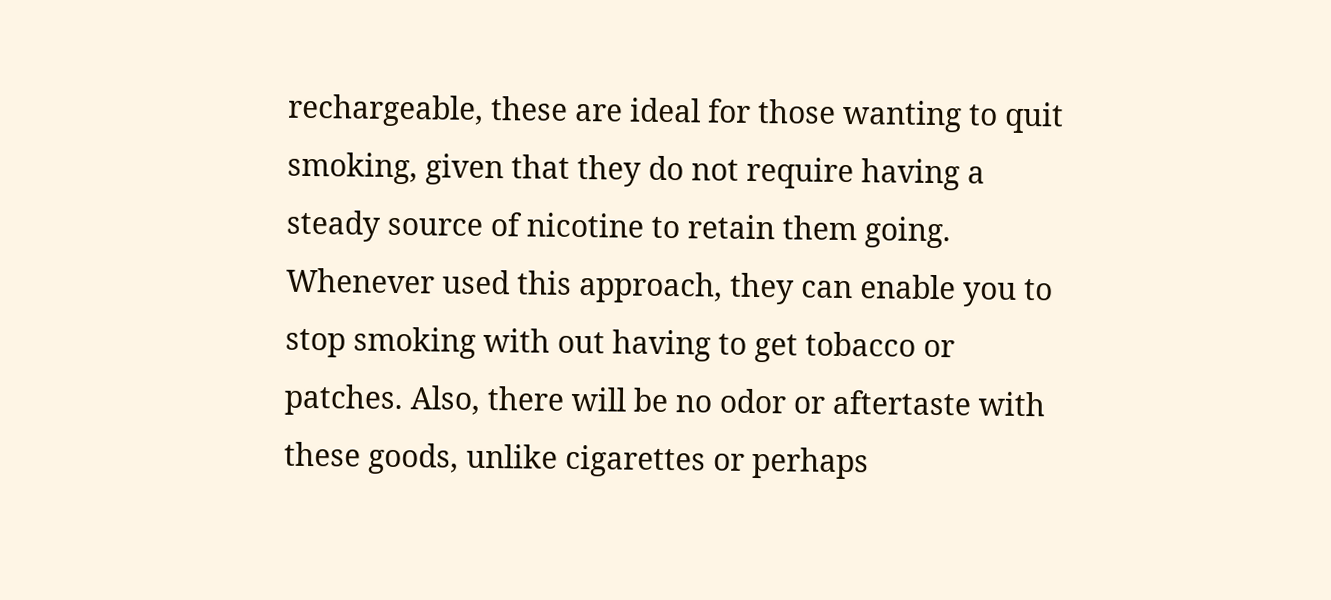rechargeable, these are ideal for those wanting to quit smoking, given that they do not require having a steady source of nicotine to retain them going. Whenever used this approach, they can enable you to stop smoking with out having to get tobacco or patches. Also, there will be no odor or aftertaste with these goods, unlike cigarettes or perhaps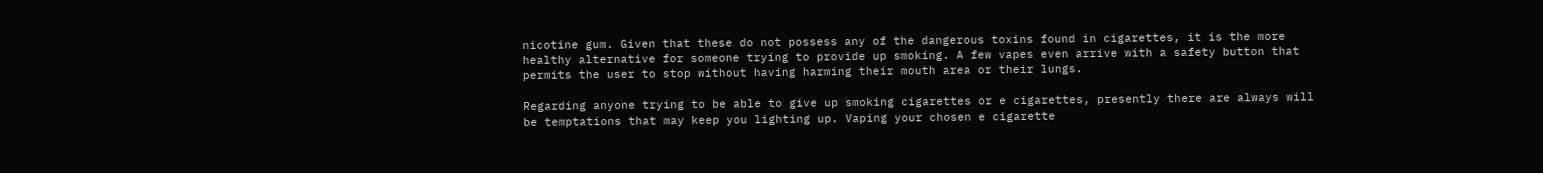nicotine gum. Given that these do not possess any of the dangerous toxins found in cigarettes, it is the more healthy alternative for someone trying to provide up smoking. A few vapes even arrive with a safety button that permits the user to stop without having harming their mouth area or their lungs.

Regarding anyone trying to be able to give up smoking cigarettes or e cigarettes, presently there are always will be temptations that may keep you lighting up. Vaping your chosen e cigarette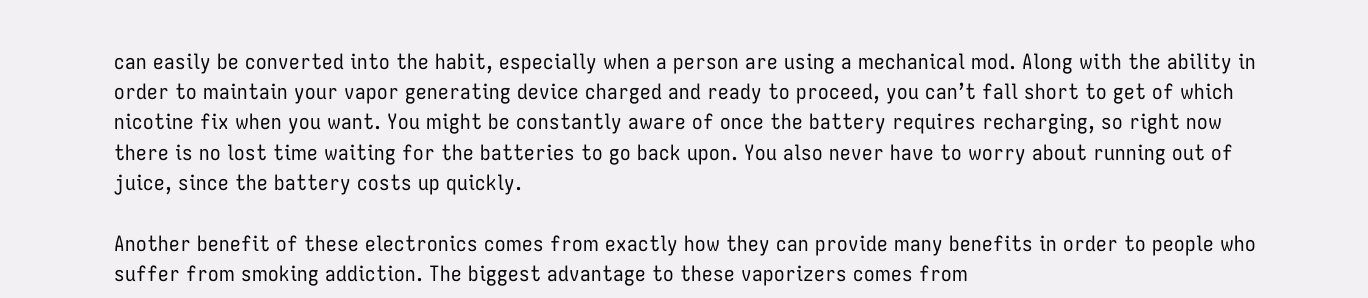can easily be converted into the habit, especially when a person are using a mechanical mod. Along with the ability in order to maintain your vapor generating device charged and ready to proceed, you can’t fall short to get of which nicotine fix when you want. You might be constantly aware of once the battery requires recharging, so right now there is no lost time waiting for the batteries to go back upon. You also never have to worry about running out of juice, since the battery costs up quickly.

Another benefit of these electronics comes from exactly how they can provide many benefits in order to people who suffer from smoking addiction. The biggest advantage to these vaporizers comes from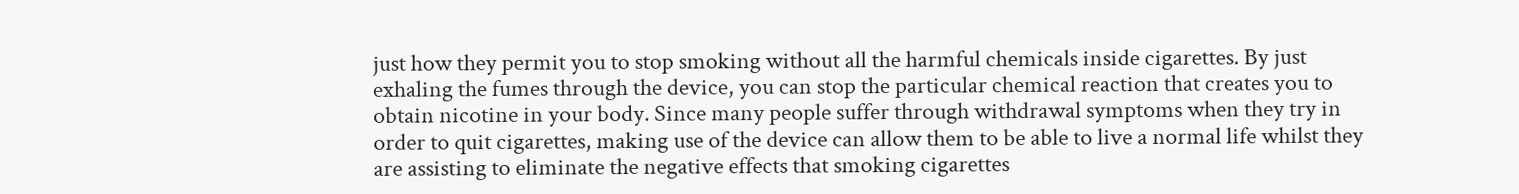just how they permit you to stop smoking without all the harmful chemicals inside cigarettes. By just exhaling the fumes through the device, you can stop the particular chemical reaction that creates you to obtain nicotine in your body. Since many people suffer through withdrawal symptoms when they try in order to quit cigarettes, making use of the device can allow them to be able to live a normal life whilst they are assisting to eliminate the negative effects that smoking cigarettes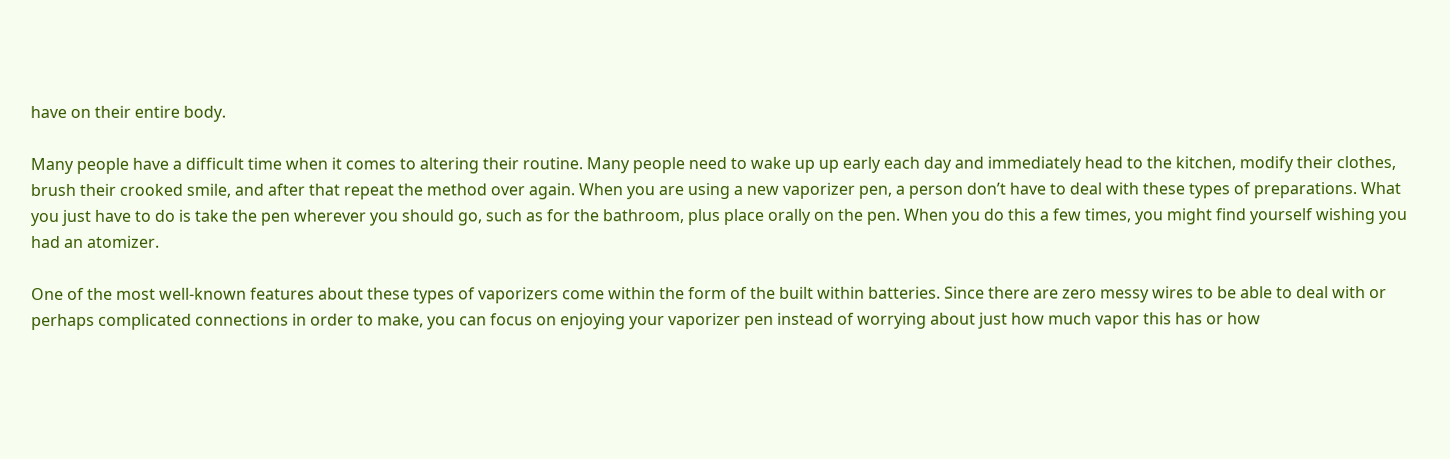have on their entire body.

Many people have a difficult time when it comes to altering their routine. Many people need to wake up up early each day and immediately head to the kitchen, modify their clothes, brush their crooked smile, and after that repeat the method over again. When you are using a new vaporizer pen, a person don’t have to deal with these types of preparations. What you just have to do is take the pen wherever you should go, such as for the bathroom, plus place orally on the pen. When you do this a few times, you might find yourself wishing you had an atomizer.

One of the most well-known features about these types of vaporizers come within the form of the built within batteries. Since there are zero messy wires to be able to deal with or perhaps complicated connections in order to make, you can focus on enjoying your vaporizer pen instead of worrying about just how much vapor this has or how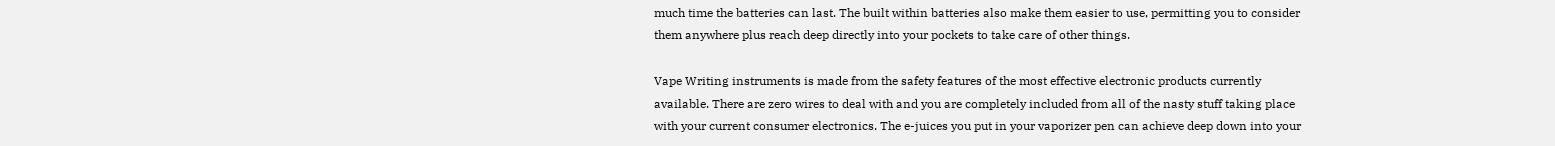much time the batteries can last. The built within batteries also make them easier to use, permitting you to consider them anywhere plus reach deep directly into your pockets to take care of other things.

Vape Writing instruments is made from the safety features of the most effective electronic products currently available. There are zero wires to deal with and you are completely included from all of the nasty stuff taking place with your current consumer electronics. The e-juices you put in your vaporizer pen can achieve deep down into your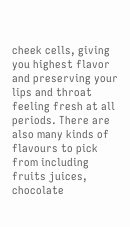cheek cells, giving you highest flavor and preserving your lips and throat feeling fresh at all periods. There are also many kinds of flavours to pick from including fruits juices, chocolate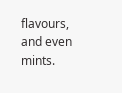flavours, and even mints.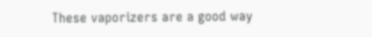These vaporizers are a good way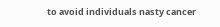to avoid individuals nasty cancer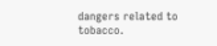dangers related to tobacco.